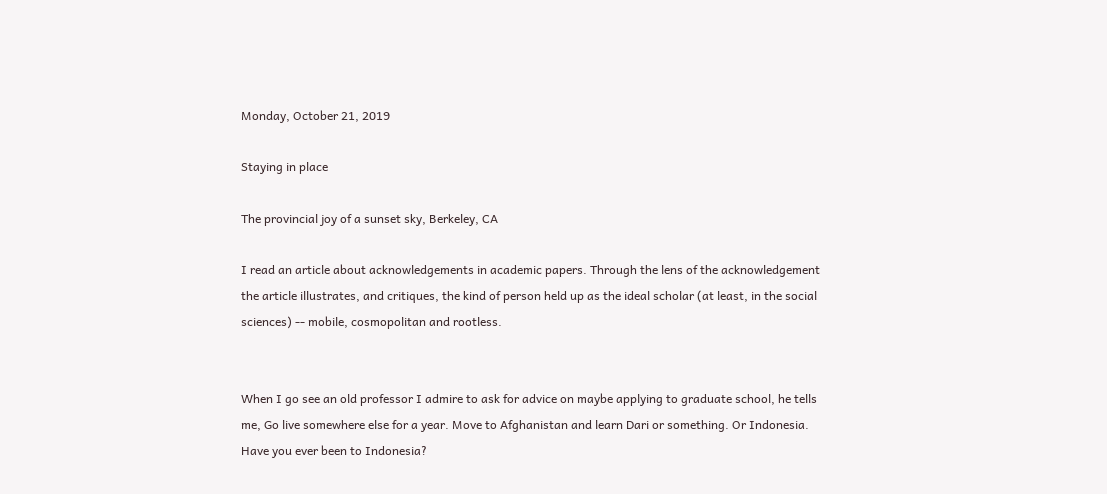Monday, October 21, 2019

Staying in place

The provincial joy of a sunset sky, Berkeley, CA

I read an article about acknowledgements in academic papers. Through the lens of the acknowledgement the article illustrates, and critiques, the kind of person held up as the ideal scholar (at least, in the social sciences) -- mobile, cosmopolitan and rootless.


When I go see an old professor I admire to ask for advice on maybe applying to graduate school, he tells me, Go live somewhere else for a year. Move to Afghanistan and learn Dari or something. Or Indonesia. Have you ever been to Indonesia?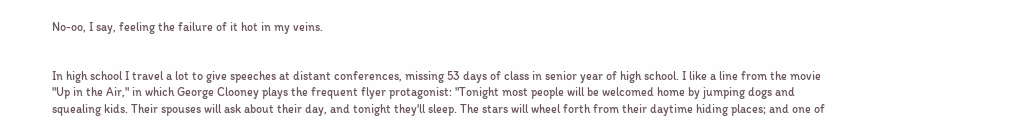No-oo, I say, feeling the failure of it hot in my veins.


In high school I travel a lot to give speeches at distant conferences, missing 53 days of class in senior year of high school. I like a line from the movie "Up in the Air," in which George Clooney plays the frequent flyer protagonist: "Tonight most people will be welcomed home by jumping dogs and squealing kids. Their spouses will ask about their day, and tonight they'll sleep. The stars will wheel forth from their daytime hiding places; and one of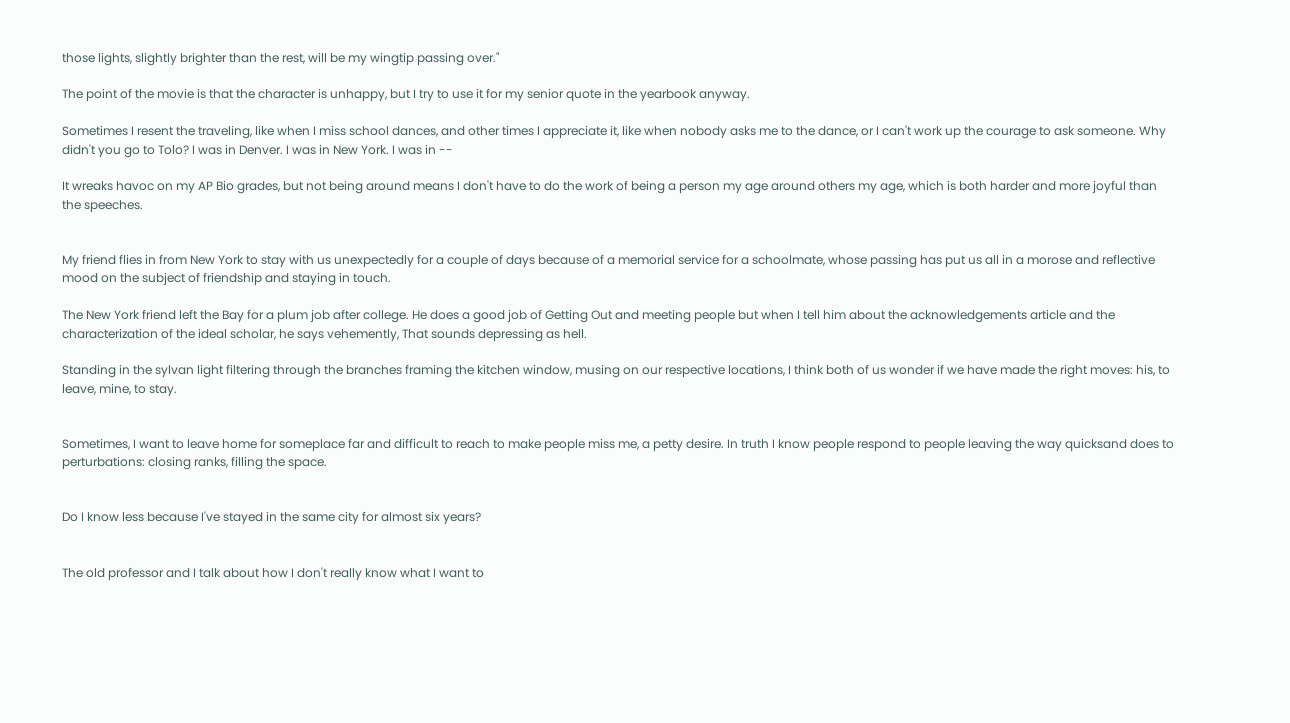those lights, slightly brighter than the rest, will be my wingtip passing over."

The point of the movie is that the character is unhappy, but I try to use it for my senior quote in the yearbook anyway.

Sometimes I resent the traveling, like when I miss school dances, and other times I appreciate it, like when nobody asks me to the dance, or I can't work up the courage to ask someone. Why didn't you go to Tolo? I was in Denver. I was in New York. I was in --

It wreaks havoc on my AP Bio grades, but not being around means I don't have to do the work of being a person my age around others my age, which is both harder and more joyful than the speeches.


My friend flies in from New York to stay with us unexpectedly for a couple of days because of a memorial service for a schoolmate, whose passing has put us all in a morose and reflective mood on the subject of friendship and staying in touch.

The New York friend left the Bay for a plum job after college. He does a good job of Getting Out and meeting people but when I tell him about the acknowledgements article and the characterization of the ideal scholar, he says vehemently, That sounds depressing as hell.

Standing in the sylvan light filtering through the branches framing the kitchen window, musing on our respective locations, I think both of us wonder if we have made the right moves: his, to leave, mine, to stay.


Sometimes, I want to leave home for someplace far and difficult to reach to make people miss me, a petty desire. In truth I know people respond to people leaving the way quicksand does to perturbations: closing ranks, filling the space.


Do I know less because I've stayed in the same city for almost six years?


The old professor and I talk about how I don't really know what I want to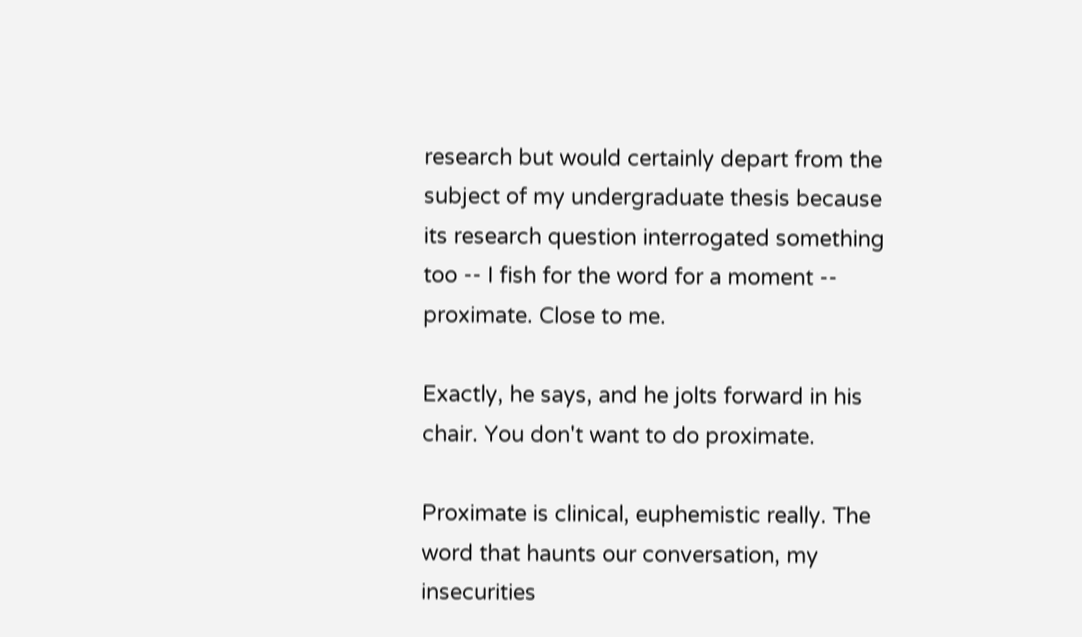research but would certainly depart from the subject of my undergraduate thesis because its research question interrogated something too -- I fish for the word for a moment -- proximate. Close to me.

Exactly, he says, and he jolts forward in his chair. You don't want to do proximate.

Proximate is clinical, euphemistic really. The word that haunts our conversation, my insecurities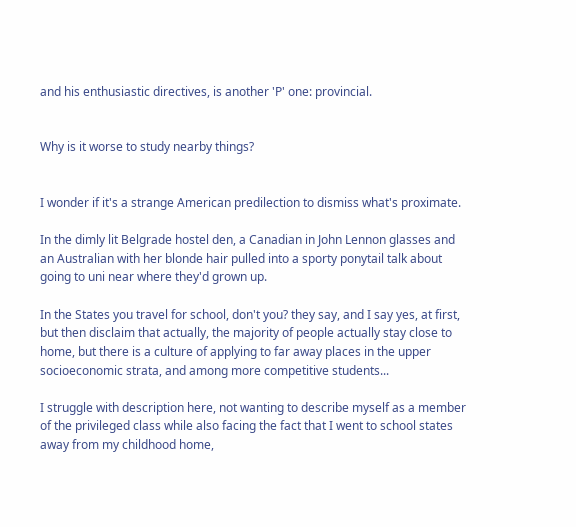and his enthusiastic directives, is another 'P' one: provincial.


Why is it worse to study nearby things?


I wonder if it's a strange American predilection to dismiss what's proximate.

In the dimly lit Belgrade hostel den, a Canadian in John Lennon glasses and an Australian with her blonde hair pulled into a sporty ponytail talk about going to uni near where they'd grown up.

In the States you travel for school, don't you? they say, and I say yes, at first, but then disclaim that actually, the majority of people actually stay close to home, but there is a culture of applying to far away places in the upper socioeconomic strata, and among more competitive students...

I struggle with description here, not wanting to describe myself as a member of the privileged class while also facing the fact that I went to school states away from my childhood home,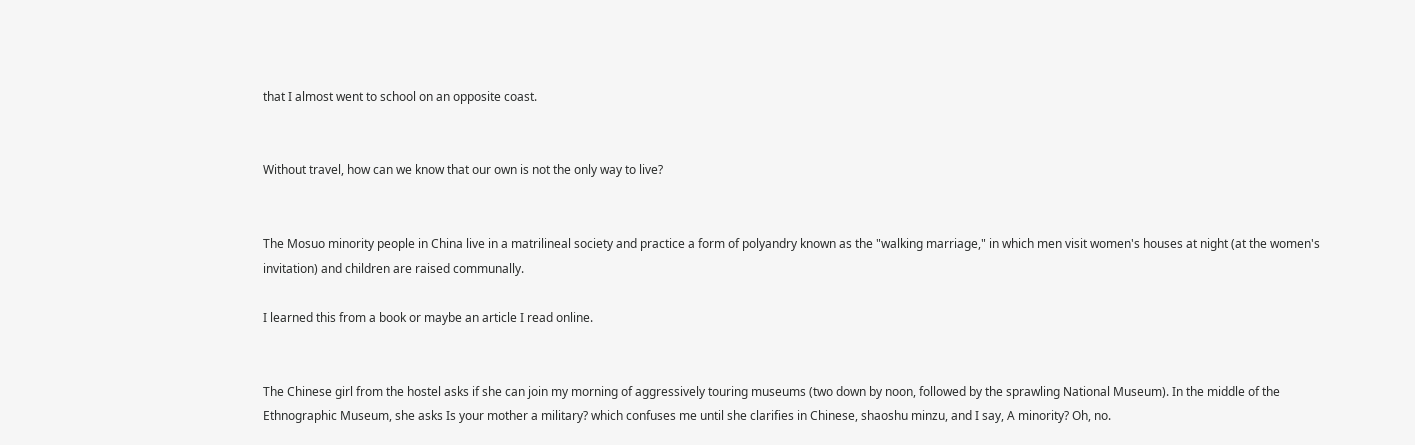that I almost went to school on an opposite coast.


Without travel, how can we know that our own is not the only way to live?


The Mosuo minority people in China live in a matrilineal society and practice a form of polyandry known as the "walking marriage," in which men visit women's houses at night (at the women's invitation) and children are raised communally.

I learned this from a book or maybe an article I read online.


The Chinese girl from the hostel asks if she can join my morning of aggressively touring museums (two down by noon, followed by the sprawling National Museum). In the middle of the Ethnographic Museum, she asks Is your mother a military? which confuses me until she clarifies in Chinese, shaoshu minzu, and I say, A minority? Oh, no.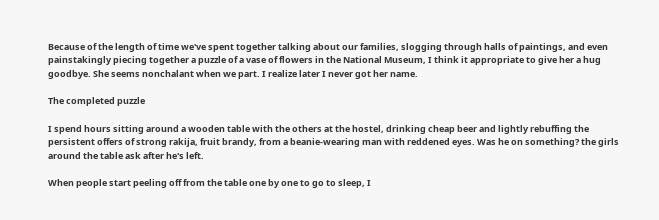Because of the length of time we've spent together talking about our families, slogging through halls of paintings, and even painstakingly piecing together a puzzle of a vase of flowers in the National Museum, I think it appropriate to give her a hug goodbye. She seems nonchalant when we part. I realize later I never got her name.

The completed puzzle

I spend hours sitting around a wooden table with the others at the hostel, drinking cheap beer and lightly rebuffing the persistent offers of strong rakija, fruit brandy, from a beanie-wearing man with reddened eyes. Was he on something? the girls around the table ask after he's left.

When people start peeling off from the table one by one to go to sleep, I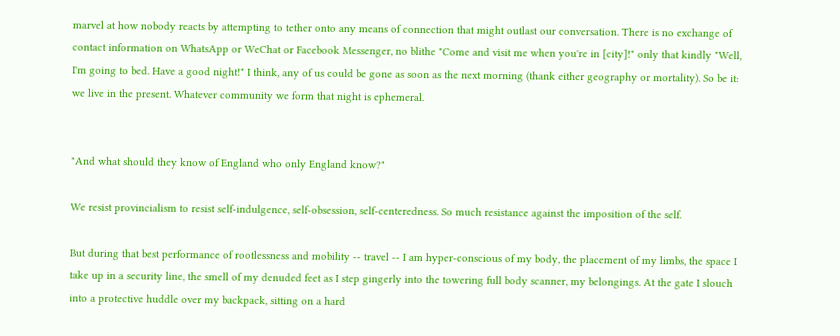marvel at how nobody reacts by attempting to tether onto any means of connection that might outlast our conversation. There is no exchange of contact information on WhatsApp or WeChat or Facebook Messenger, no blithe "Come and visit me when you're in [city]!" only that kindly "Well, I'm going to bed. Have a good night!" I think, any of us could be gone as soon as the next morning (thank either geography or mortality). So be it: we live in the present. Whatever community we form that night is ephemeral.


"And what should they know of England who only England know?"

We resist provincialism to resist self-indulgence, self-obsession, self-centeredness. So much resistance against the imposition of the self.

But during that best performance of rootlessness and mobility -- travel -- I am hyper-conscious of my body, the placement of my limbs, the space I take up in a security line, the smell of my denuded feet as I step gingerly into the towering full body scanner, my belongings. At the gate I slouch into a protective huddle over my backpack, sitting on a hard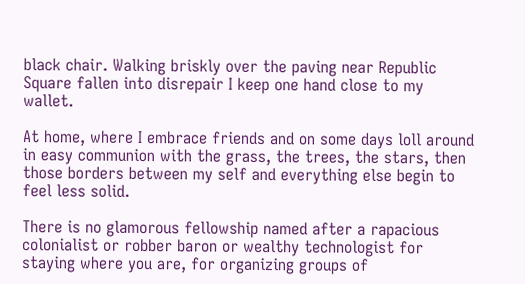black chair. Walking briskly over the paving near Republic Square fallen into disrepair I keep one hand close to my wallet.

At home, where I embrace friends and on some days loll around in easy communion with the grass, the trees, the stars, then those borders between my self and everything else begin to feel less solid.

There is no glamorous fellowship named after a rapacious colonialist or robber baron or wealthy technologist for staying where you are, for organizing groups of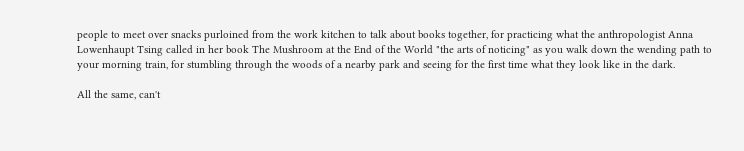people to meet over snacks purloined from the work kitchen to talk about books together, for practicing what the anthropologist Anna Lowenhaupt Tsing called in her book The Mushroom at the End of the World "the arts of noticing" as you walk down the wending path to your morning train, for stumbling through the woods of a nearby park and seeing for the first time what they look like in the dark.

All the same, can't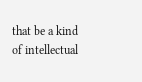that be a kind of intellectual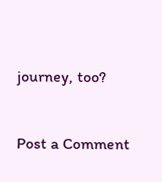journey, too?


Post a Comment